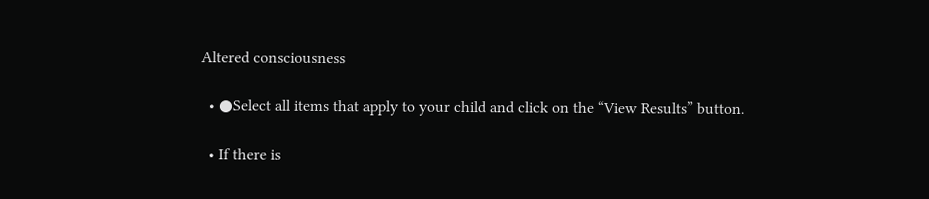Altered consciousness

  • ●Select all items that apply to your child and click on the “View Results” button.

  • If there is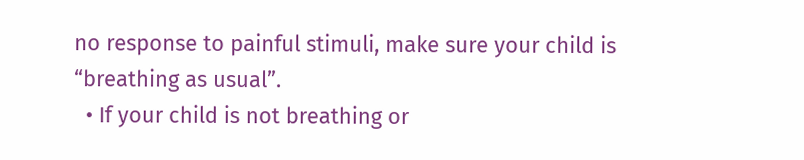no response to painful stimuli, make sure your child is “breathing as usual”.
  • If your child is not breathing or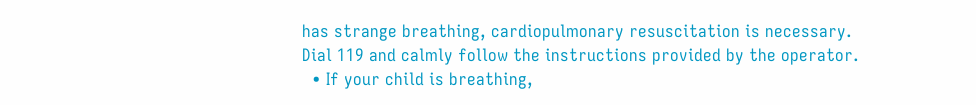has strange breathing, cardiopulmonary resuscitation is necessary. Dial 119 and calmly follow the instructions provided by the operator.
  • If your child is breathing,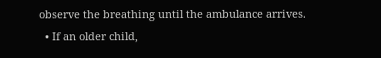observe the breathing until the ambulance arrives.
  • If an older child,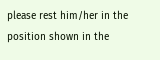please rest him/her in the position shown in the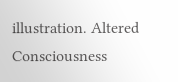illustration. Altered Consciousness